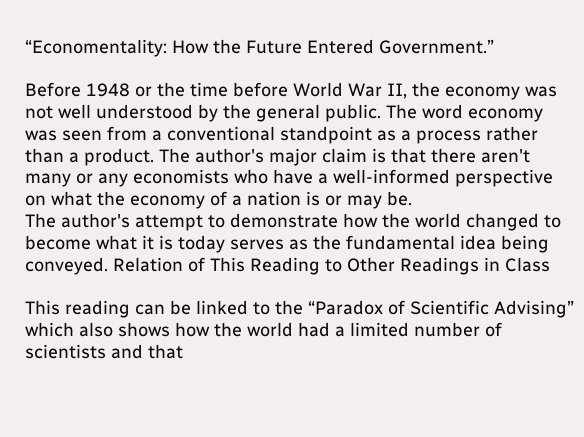“Economentality: How the Future Entered Government.”

Before 1948 or the time before World War II, the economy was not well understood by the general public. The word economy was seen from a conventional standpoint as a process rather than a product. The author's major claim is that there aren't many or any economists who have a well-informed perspective on what the economy of a nation is or may be.
The author's attempt to demonstrate how the world changed to become what it is today serves as the fundamental idea being conveyed. Relation of This Reading to Other Readings in Class

This reading can be linked to the “Paradox of Scientific Advising” which also shows how the world had a limited number of scientists and that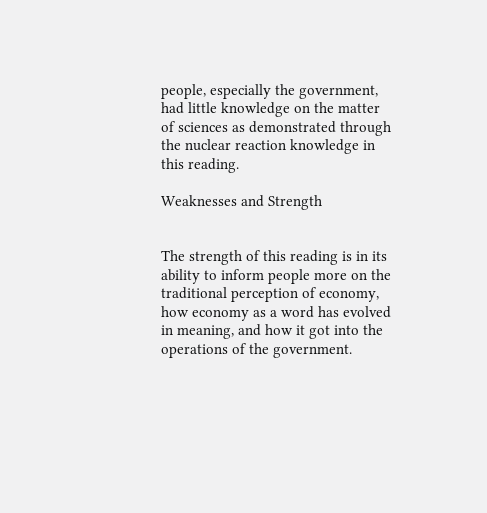people, especially the government, had little knowledge on the matter of sciences as demonstrated through the nuclear reaction knowledge in this reading.

Weaknesses and Strength


The strength of this reading is in its ability to inform people more on the traditional perception of economy, how economy as a word has evolved in meaning, and how it got into the operations of the government.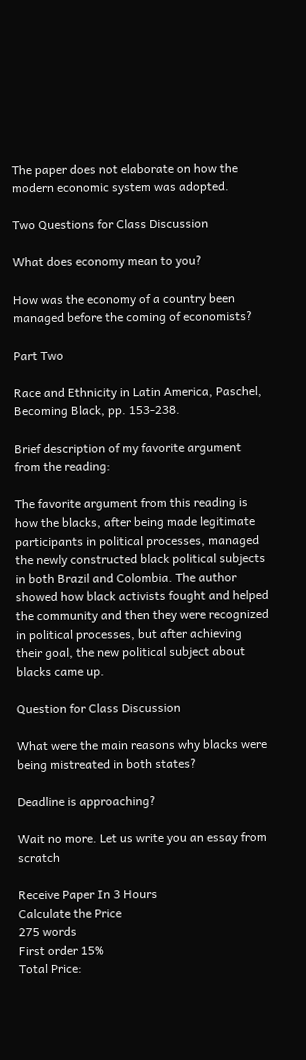The paper does not elaborate on how the modern economic system was adopted.

Two Questions for Class Discussion

What does economy mean to you?

How was the economy of a country been managed before the coming of economists?

Part Two

Race and Ethnicity in Latin America, Paschel, Becoming Black, pp. 153-238.

Brief description of my favorite argument from the reading:

The favorite argument from this reading is how the blacks, after being made legitimate participants in political processes, managed the newly constructed black political subjects in both Brazil and Colombia. The author showed how black activists fought and helped the community and then they were recognized in political processes, but after achieving their goal, the new political subject about blacks came up.

Question for Class Discussion

What were the main reasons why blacks were being mistreated in both states?

Deadline is approaching?

Wait no more. Let us write you an essay from scratch

Receive Paper In 3 Hours
Calculate the Price
275 words
First order 15%
Total Price: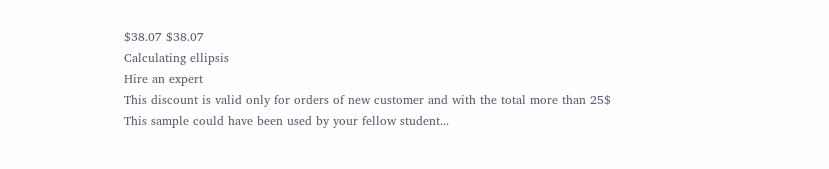$38.07 $38.07
Calculating ellipsis
Hire an expert
This discount is valid only for orders of new customer and with the total more than 25$
This sample could have been used by your fellow student...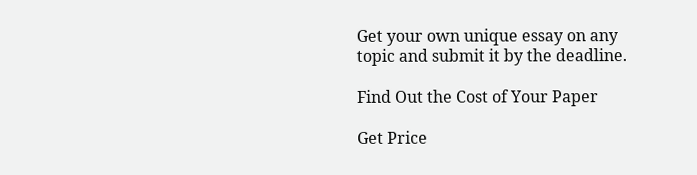Get your own unique essay on any topic and submit it by the deadline.

Find Out the Cost of Your Paper

Get Price